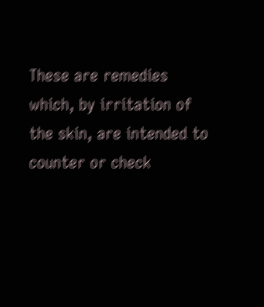These are remedies which, by irritation of the skin, are intended to counter or check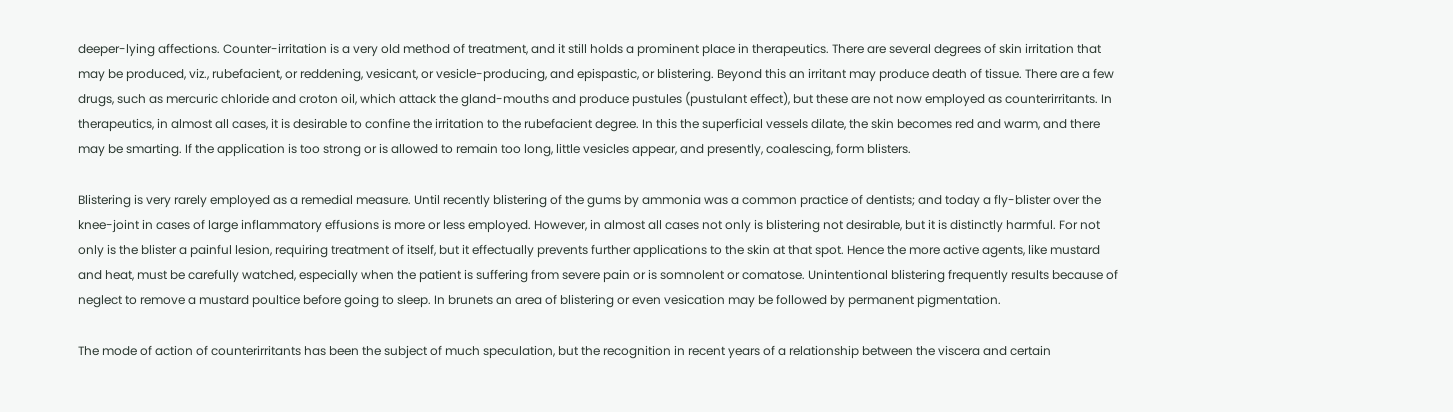deeper-lying affections. Counter-irritation is a very old method of treatment, and it still holds a prominent place in therapeutics. There are several degrees of skin irritation that may be produced, viz., rubefacient, or reddening, vesicant, or vesicle-producing, and epispastic, or blistering. Beyond this an irritant may produce death of tissue. There are a few drugs, such as mercuric chloride and croton oil, which attack the gland-mouths and produce pustules (pustulant effect), but these are not now employed as counterirritants. In therapeutics, in almost all cases, it is desirable to confine the irritation to the rubefacient degree. In this the superficial vessels dilate, the skin becomes red and warm, and there may be smarting. If the application is too strong or is allowed to remain too long, little vesicles appear, and presently, coalescing, form blisters.

Blistering is very rarely employed as a remedial measure. Until recently blistering of the gums by ammonia was a common practice of dentists; and today a fly-blister over the knee-joint in cases of large inflammatory effusions is more or less employed. However, in almost all cases not only is blistering not desirable, but it is distinctly harmful. For not only is the blister a painful lesion, requiring treatment of itself, but it effectually prevents further applications to the skin at that spot. Hence the more active agents, like mustard and heat, must be carefully watched, especially when the patient is suffering from severe pain or is somnolent or comatose. Unintentional blistering frequently results because of neglect to remove a mustard poultice before going to sleep. In brunets an area of blistering or even vesication may be followed by permanent pigmentation.

The mode of action of counterirritants has been the subject of much speculation, but the recognition in recent years of a relationship between the viscera and certain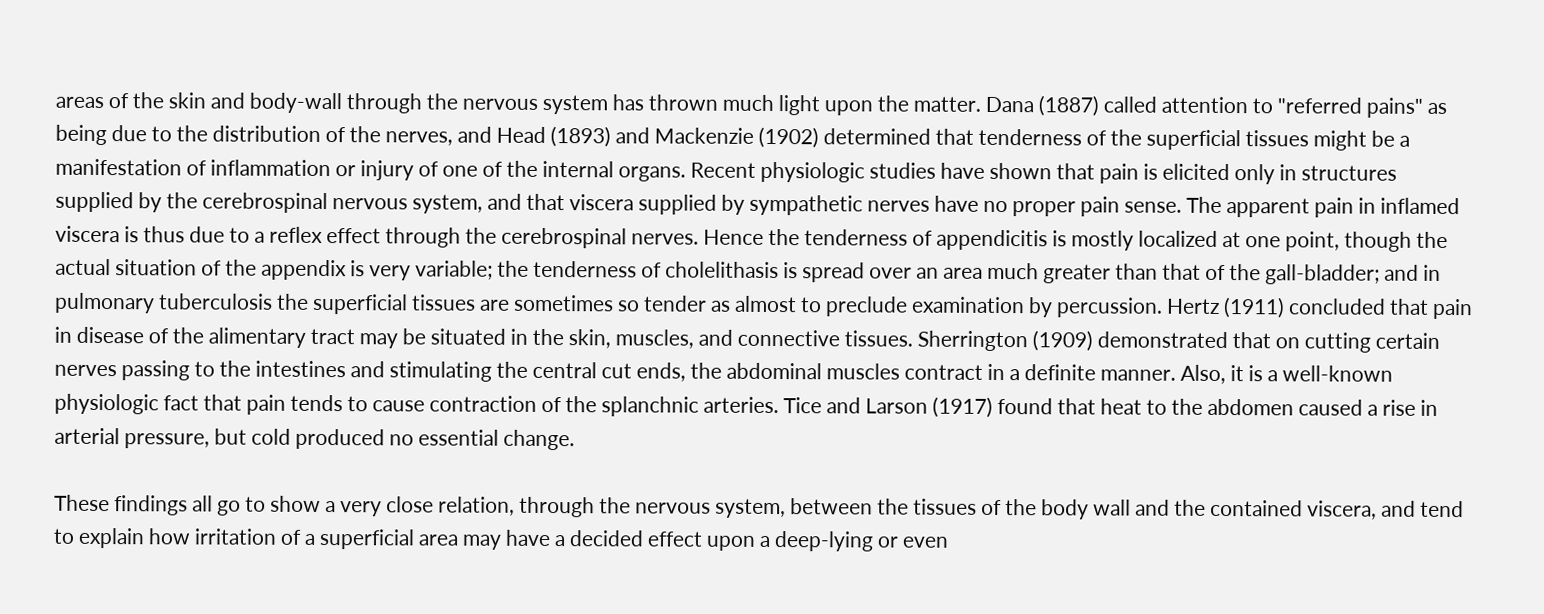areas of the skin and body-wall through the nervous system has thrown much light upon the matter. Dana (1887) called attention to "referred pains" as being due to the distribution of the nerves, and Head (1893) and Mackenzie (1902) determined that tenderness of the superficial tissues might be a manifestation of inflammation or injury of one of the internal organs. Recent physiologic studies have shown that pain is elicited only in structures supplied by the cerebrospinal nervous system, and that viscera supplied by sympathetic nerves have no proper pain sense. The apparent pain in inflamed viscera is thus due to a reflex effect through the cerebrospinal nerves. Hence the tenderness of appendicitis is mostly localized at one point, though the actual situation of the appendix is very variable; the tenderness of cholelithasis is spread over an area much greater than that of the gall-bladder; and in pulmonary tuberculosis the superficial tissues are sometimes so tender as almost to preclude examination by percussion. Hertz (1911) concluded that pain in disease of the alimentary tract may be situated in the skin, muscles, and connective tissues. Sherrington (1909) demonstrated that on cutting certain nerves passing to the intestines and stimulating the central cut ends, the abdominal muscles contract in a definite manner. Also, it is a well-known physiologic fact that pain tends to cause contraction of the splanchnic arteries. Tice and Larson (1917) found that heat to the abdomen caused a rise in arterial pressure, but cold produced no essential change.

These findings all go to show a very close relation, through the nervous system, between the tissues of the body wall and the contained viscera, and tend to explain how irritation of a superficial area may have a decided effect upon a deep-lying or even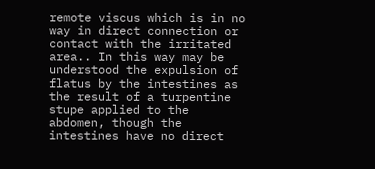remote viscus which is in no way in direct connection or contact with the irritated area.. In this way may be understood the expulsion of flatus by the intestines as the result of a turpentine stupe applied to the abdomen, though the intestines have no direct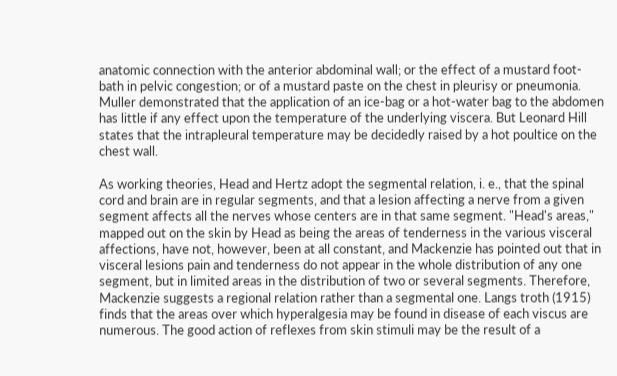anatomic connection with the anterior abdominal wall; or the effect of a mustard foot-bath in pelvic congestion; or of a mustard paste on the chest in pleurisy or pneumonia. Muller demonstrated that the application of an ice-bag or a hot-water bag to the abdomen has little if any effect upon the temperature of the underlying viscera. But Leonard Hill states that the intrapleural temperature may be decidedly raised by a hot poultice on the chest wall.

As working theories, Head and Hertz adopt the segmental relation, i. e., that the spinal cord and brain are in regular segments, and that a lesion affecting a nerve from a given segment affects all the nerves whose centers are in that same segment. "Head's areas," mapped out on the skin by Head as being the areas of tenderness in the various visceral affections, have not, however, been at all constant, and Mackenzie has pointed out that in visceral lesions pain and tenderness do not appear in the whole distribution of any one segment, but in limited areas in the distribution of two or several segments. Therefore, Mackenzie suggests a regional relation rather than a segmental one. Langs troth (1915) finds that the areas over which hyperalgesia may be found in disease of each viscus are numerous. The good action of reflexes from skin stimuli may be the result of a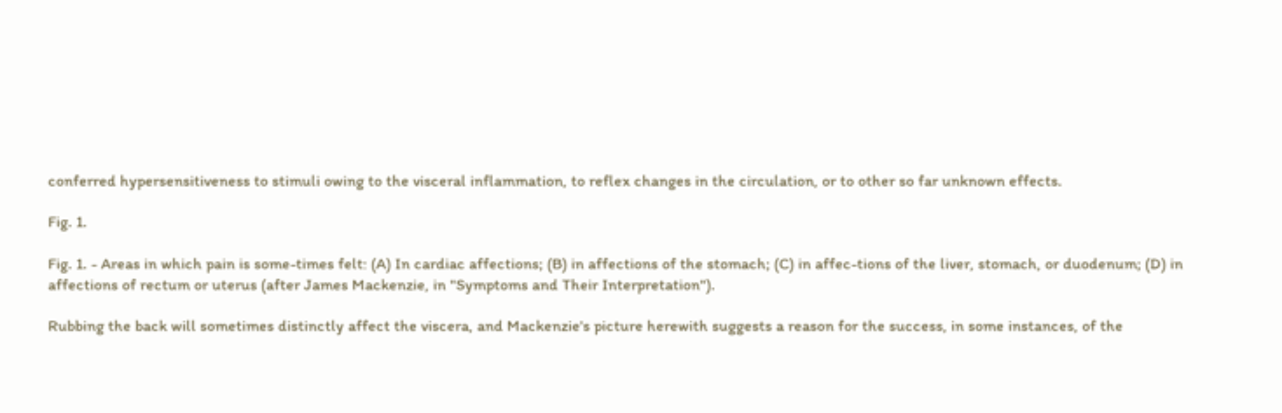conferred hypersensitiveness to stimuli owing to the visceral inflammation, to reflex changes in the circulation, or to other so far unknown effects.

Fig. 1.

Fig. 1. - Areas in which pain is some-times felt: (A) In cardiac affections; (B) in affections of the stomach; (C) in affec-tions of the liver, stomach, or duodenum; (D) in affections of rectum or uterus (after James Mackenzie, in "Symptoms and Their Interpretation").

Rubbing the back will sometimes distinctly affect the viscera, and Mackenzie's picture herewith suggests a reason for the success, in some instances, of the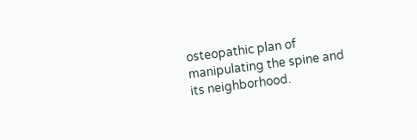osteopathic plan of manipulating the spine and its neighborhood.